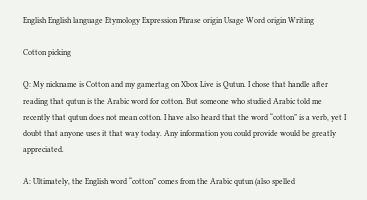English English language Etymology Expression Phrase origin Usage Word origin Writing

Cotton picking

Q: My nickname is Cotton and my gamertag on Xbox Live is Qutun. I chose that handle after reading that qutun is the Arabic word for cotton. But someone who studied Arabic told me recently that qutun does not mean cotton. I have also heard that the word “cotton” is a verb, yet I doubt that anyone uses it that way today. Any information you could provide would be greatly appreciated.

A: Ultimately, the English word “cotton” comes from the Arabic qutun (also spelled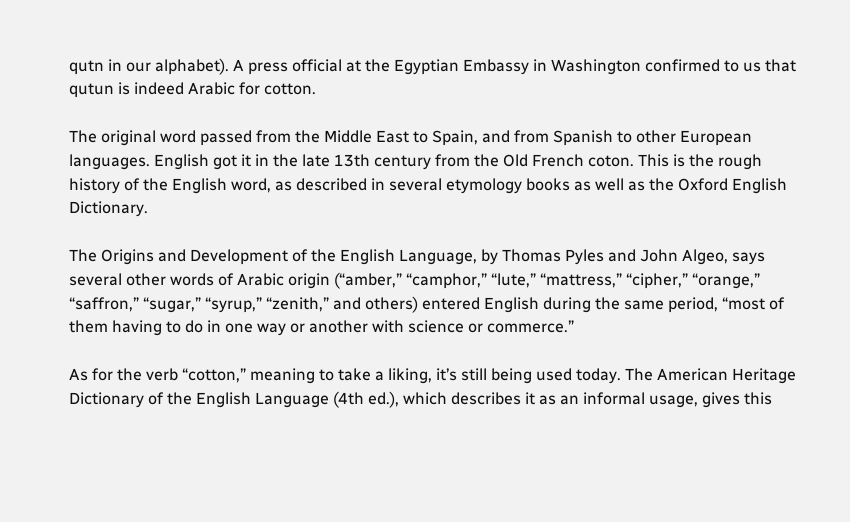qutn in our alphabet). A press official at the Egyptian Embassy in Washington confirmed to us that qutun is indeed Arabic for cotton.

The original word passed from the Middle East to Spain, and from Spanish to other European languages. English got it in the late 13th century from the Old French coton. This is the rough history of the English word, as described in several etymology books as well as the Oxford English Dictionary.

The Origins and Development of the English Language, by Thomas Pyles and John Algeo, says several other words of Arabic origin (“amber,” “camphor,” “lute,” “mattress,” “cipher,” “orange,” “saffron,” “sugar,” “syrup,” “zenith,” and others) entered English during the same period, “most of them having to do in one way or another with science or commerce.”

As for the verb “cotton,” meaning to take a liking, it’s still being used today. The American Heritage Dictionary of the English Language (4th ed.), which describes it as an informal usage, gives this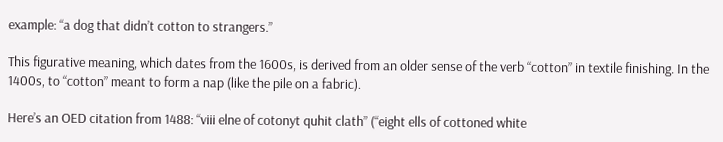example: “a dog that didn’t cotton to strangers.”

This figurative meaning, which dates from the 1600s, is derived from an older sense of the verb “cotton” in textile finishing. In the 1400s, to “cotton” meant to form a nap (like the pile on a fabric).

Here’s an OED citation from 1488: “viii elne of cotonyt quhit clath” (“eight ells of cottoned white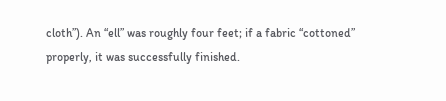cloth”). An “ell” was roughly four feet; if a fabric “cottoned” properly, it was successfully finished.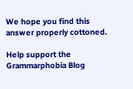We hope you find this answer properly cottoned.

Help support the Grammarphobia Blog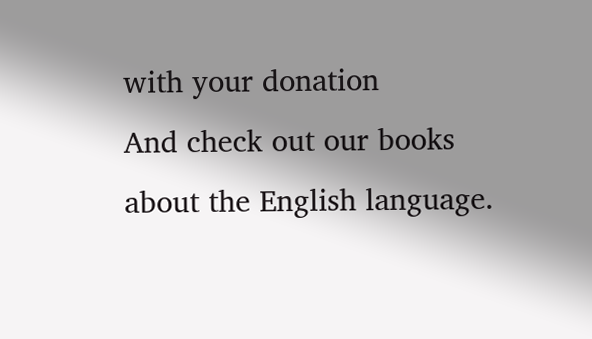with your donation
And check out our books about the English language.